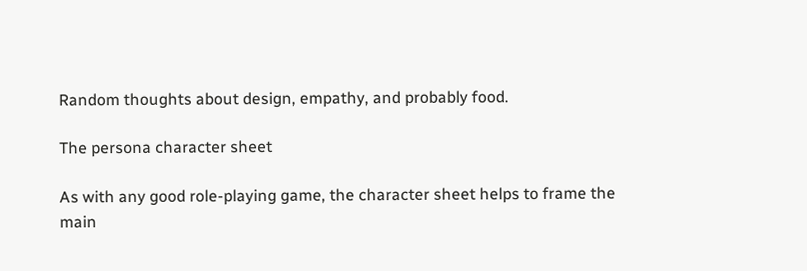Random thoughts about design, empathy, and probably food.

The persona character sheet

As with any good role-playing game, the character sheet helps to frame the main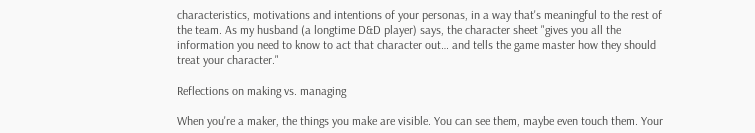characteristics, motivations and intentions of your personas, in a way that's meaningful to the rest of the team. As my husband (a longtime D&D player) says, the character sheet "gives you all the information you need to know to act that character out… and tells the game master how they should treat your character."

Reflections on making vs. managing

When you're a maker, the things you make are visible. You can see them, maybe even touch them. Your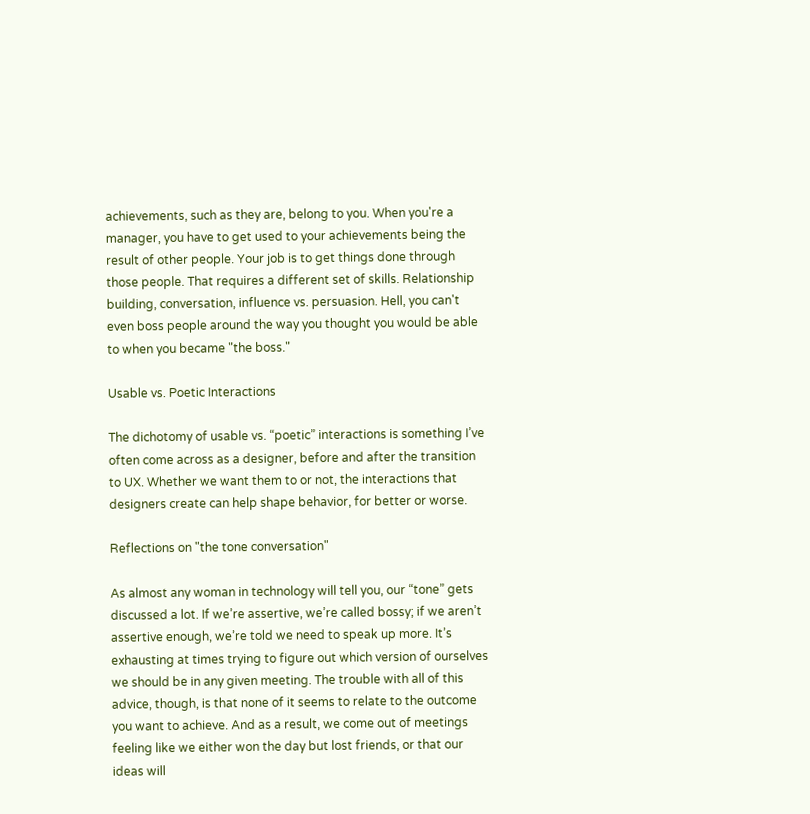achievements, such as they are, belong to you. When you're a manager, you have to get used to your achievements being the result of other people. Your job is to get things done through those people. That requires a different set of skills. Relationship building, conversation, influence vs. persuasion. Hell, you can't even boss people around the way you thought you would be able to when you became "the boss."

Usable vs. Poetic Interactions

The dichotomy of usable vs. “poetic” interactions is something I’ve often come across as a designer, before and after the transition to UX. Whether we want them to or not, the interactions that designers create can help shape behavior, for better or worse.

Reflections on "the tone conversation"

As almost any woman in technology will tell you, our “tone” gets discussed a lot. If we’re assertive, we’re called bossy; if we aren’t assertive enough, we’re told we need to speak up more. It’s exhausting at times trying to figure out which version of ourselves we should be in any given meeting. The trouble with all of this advice, though, is that none of it seems to relate to the outcome you want to achieve. And as a result, we come out of meetings feeling like we either won the day but lost friends, or that our ideas will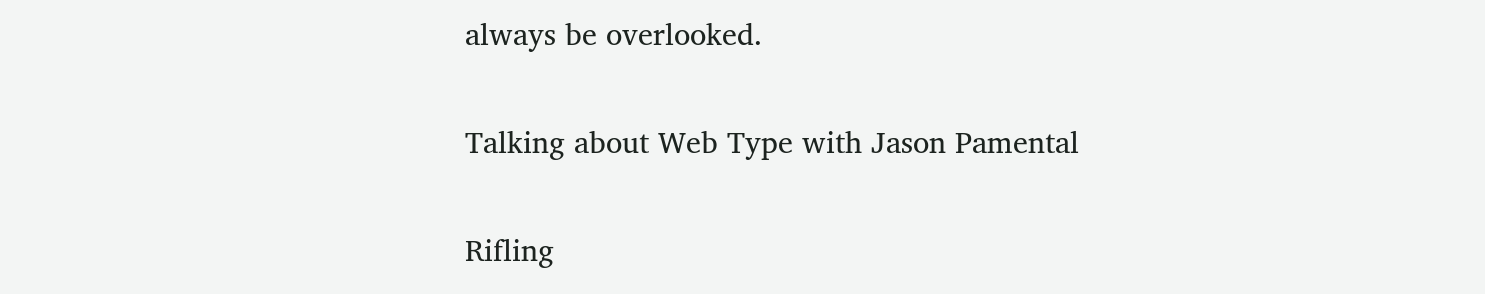always be overlooked.

Talking about Web Type with Jason Pamental

Rifling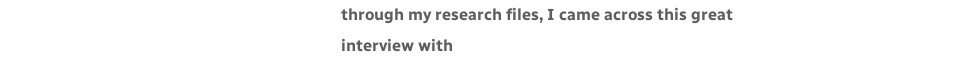through my research files, I came across this great interview with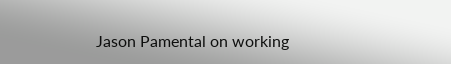Jason Pamental on working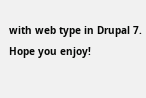with web type in Drupal 7. Hope you enjoy!